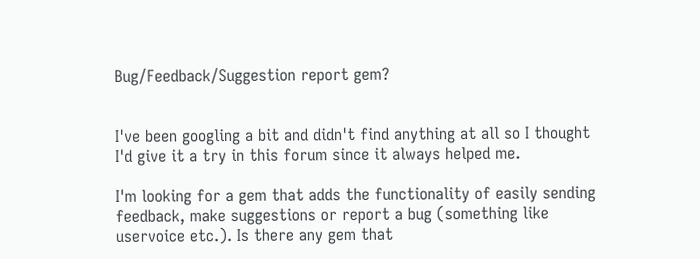Bug/Feedback/Suggestion report gem?


I've been googling a bit and didn't find anything at all so I thought I'd give it a try in this forum since it always helped me.

I'm looking for a gem that adds the functionality of easily sending feedback, make suggestions or report a bug (something like uservoice etc.). Is there any gem that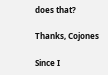does that?

Thanks, Cojones

Since I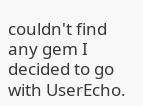couldn't find any gem I decided to go with UserEcho.